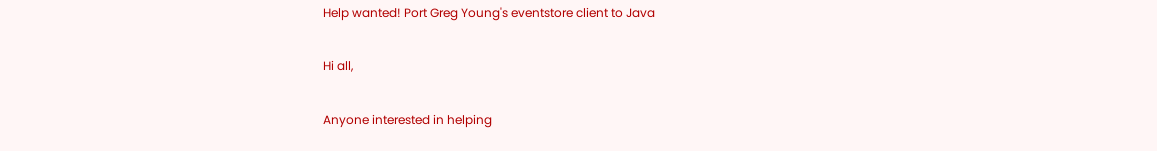Help wanted! Port Greg Young's eventstore client to Java

Hi all,

Anyone interested in helping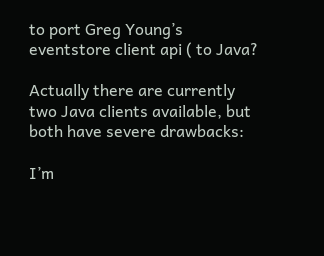to port Greg Young’s eventstore client api ( to Java?

Actually there are currently two Java clients available, but both have severe drawbacks:

I’m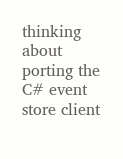thinking about porting the C# event store client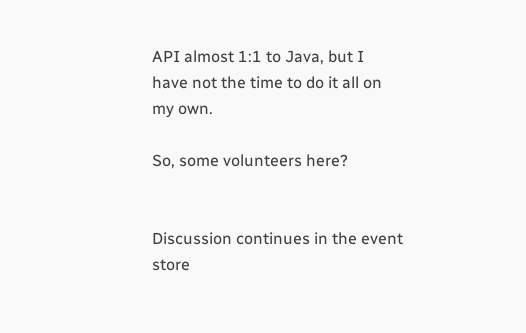API almost 1:1 to Java, but I have not the time to do it all on my own.

So, some volunteers here?


Discussion continues in the event store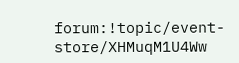forum:!topic/event-store/XHMuqM1U4Ww